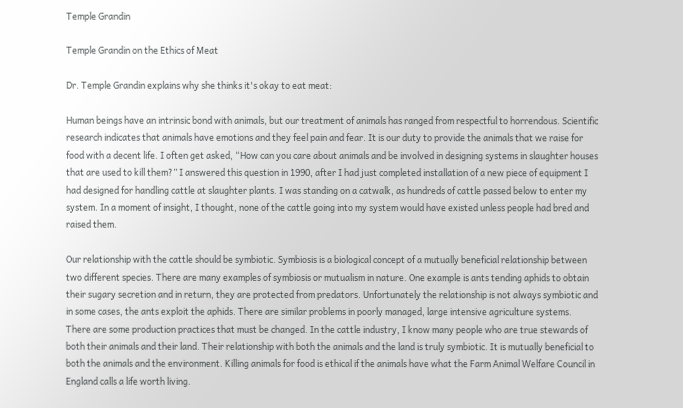Temple Grandin

Temple Grandin on the Ethics of Meat

Dr. Temple Grandin explains why she thinks it's okay to eat meat:

Human beings have an intrinsic bond with animals, but our treatment of animals has ranged from respectful to horrendous. Scientific research indicates that animals have emotions and they feel pain and fear. It is our duty to provide the animals that we raise for food with a decent life. I often get asked, “How can you care about animals and be involved in designing systems in slaughter houses that are used to kill them?” I answered this question in 1990, after I had just completed installation of a new piece of equipment I had designed for handling cattle at slaughter plants. I was standing on a catwalk, as hundreds of cattle passed below to enter my system. In a moment of insight, I thought, none of the cattle going into my system would have existed unless people had bred and raised them.

Our relationship with the cattle should be symbiotic. Symbiosis is a biological concept of a mutually beneficial relationship between two different species. There are many examples of symbiosis or mutualism in nature. One example is ants tending aphids to obtain their sugary secretion and in return, they are protected from predators. Unfortunately the relationship is not always symbiotic and in some cases, the ants exploit the aphids. There are similar problems in poorly managed, large intensive agriculture systems. There are some production practices that must be changed. In the cattle industry, I know many people who are true stewards of both their animals and their land. Their relationship with both the animals and the land is truly symbiotic. It is mutually beneficial to both the animals and the environment. Killing animals for food is ethical if the animals have what the Farm Animal Welfare Council in England calls a life worth living.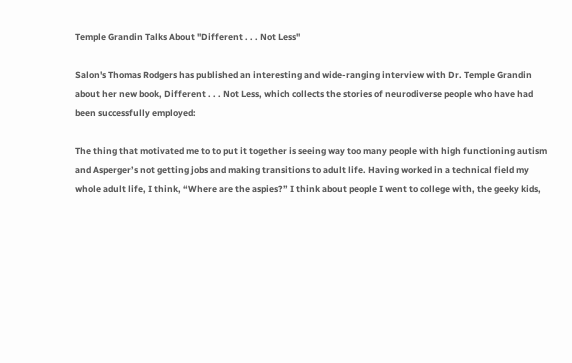Temple Grandin Talks About "Different . . . Not Less"

Salon's Thomas Rodgers has published an interesting and wide-ranging interview with Dr. Temple Grandin about her new book, Different . . . Not Less, which collects the stories of neurodiverse people who have had been successfully employed:

The thing that motivated me to to put it together is seeing way too many people with high functioning autism and Asperger’s not getting jobs and making transitions to adult life. Having worked in a technical field my whole adult life, I think, “Where are the aspies?” I think about people I went to college with, the geeky kids,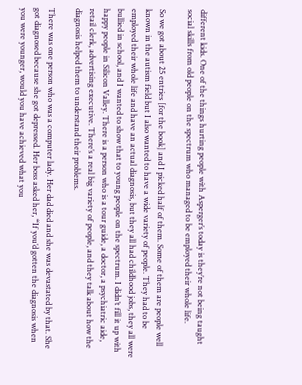different kids. One of the things hurting people with Asperger’s today is they’re not being taught social skills from old people on the spectrum who managed to be employed their whole life.

So we got about 25 entries [for the book] and I picked half of them. Some of them are people well known in the autism field but I also wanted to have a wide variety of people. They had to be employed their whole life and have an actual diagnosis, but they all had childhood jobs, they all were bullied in school, and I wanted to show that to young people on the spectrum. I didn’t fill it up with happy people in Silicon Valley. There is a person who is a tour guide, a doctor, a psychiatric aide, retail clerk, advertising executive. There’s a real big variety of people, and they talk about how the diagnosis helped them to understand their problems.

There was one person who was a computer lady. Her dad died and she was devastated by that. She got diagnosed because she got depressed. Her boss asked her, “If you’d gotten the diagnosis when you were younger, would you have achieved what you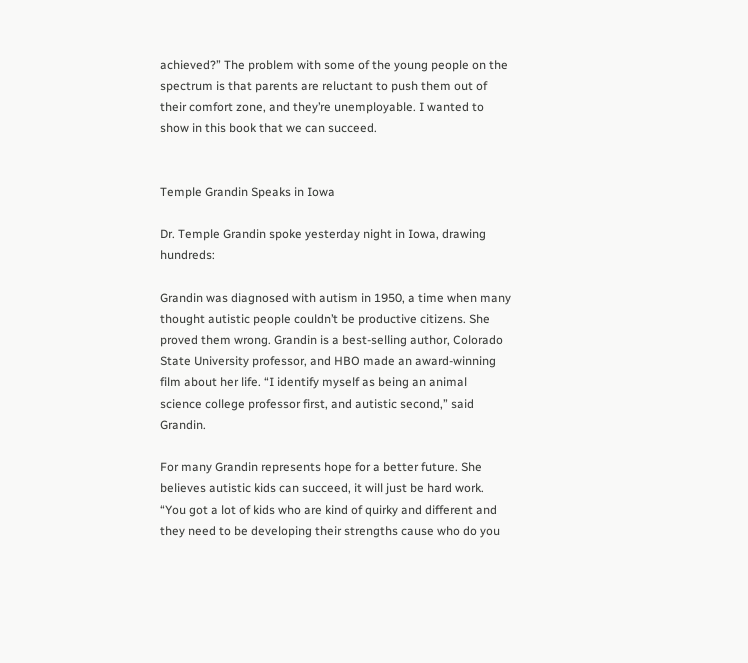achieved?” The problem with some of the young people on the spectrum is that parents are reluctant to push them out of their comfort zone, and they’re unemployable. I wanted to show in this book that we can succeed.


Temple Grandin Speaks in Iowa

Dr. Temple Grandin spoke yesterday night in Iowa, drawing hundreds:

Grandin was diagnosed with autism in 1950, a time when many thought autistic people couldn’t be productive citizens. She proved them wrong. Grandin is a best-selling author, Colorado State University professor, and HBO made an award-winning film about her life. “I identify myself as being an animal science college professor first, and autistic second,” said Grandin.

For many Grandin represents hope for a better future. She believes autistic kids can succeed, it will just be hard work. “You got a lot of kids who are kind of quirky and different and they need to be developing their strengths cause who do you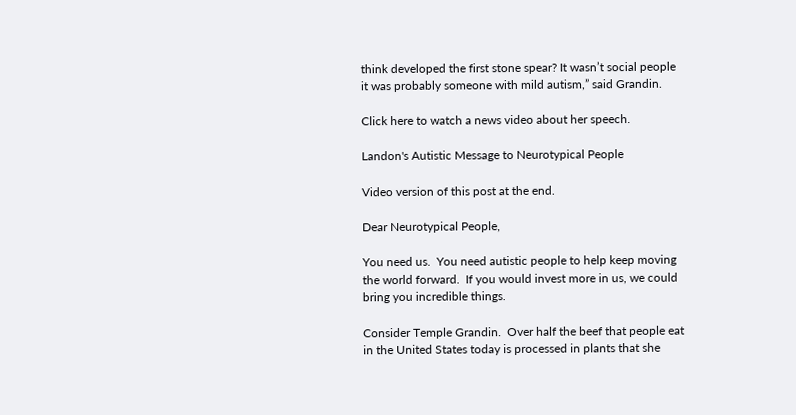think developed the first stone spear? It wasn’t social people it was probably someone with mild autism,” said Grandin.

Click here to watch a news video about her speech.

Landon's Autistic Message to Neurotypical People

Video version of this post at the end.

Dear Neurotypical People,

You need us.  You need autistic people to help keep moving the world forward.  If you would invest more in us, we could bring you incredible things.

Consider Temple Grandin.  Over half the beef that people eat in the United States today is processed in plants that she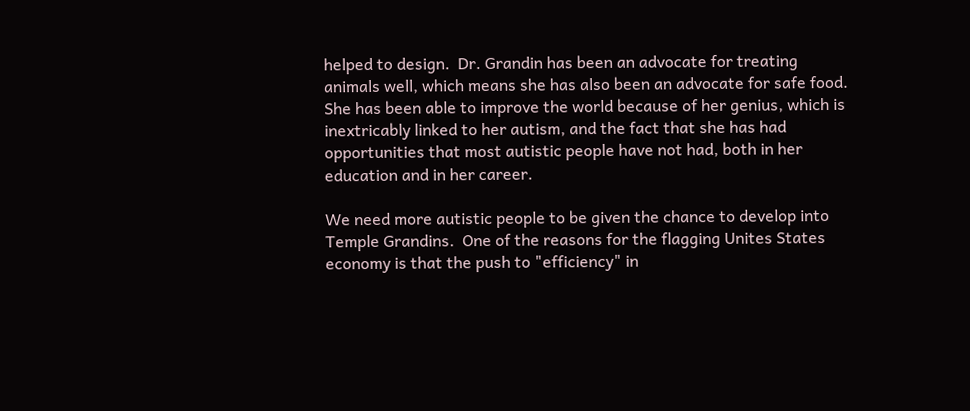helped to design.  Dr. Grandin has been an advocate for treating animals well, which means she has also been an advocate for safe food.  She has been able to improve the world because of her genius, which is inextricably linked to her autism, and the fact that she has had opportunities that most autistic people have not had, both in her education and in her career.

We need more autistic people to be given the chance to develop into Temple Grandins.  One of the reasons for the flagging Unites States economy is that the push to "efficiency" in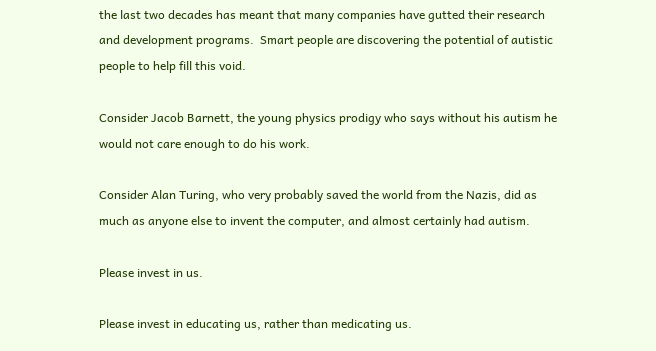the last two decades has meant that many companies have gutted their research and development programs.  Smart people are discovering the potential of autistic people to help fill this void.

Consider Jacob Barnett, the young physics prodigy who says without his autism he would not care enough to do his work.

Consider Alan Turing, who very probably saved the world from the Nazis, did as much as anyone else to invent the computer, and almost certainly had autism.

Please invest in us.

Please invest in educating us, rather than medicating us.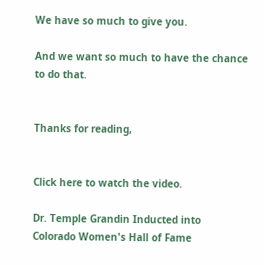We have so much to give you.

And we want so much to have the chance to do that.


Thanks for reading,


Click here to watch the video.

Dr. Temple Grandin Inducted into Colorado Women's Hall of Fame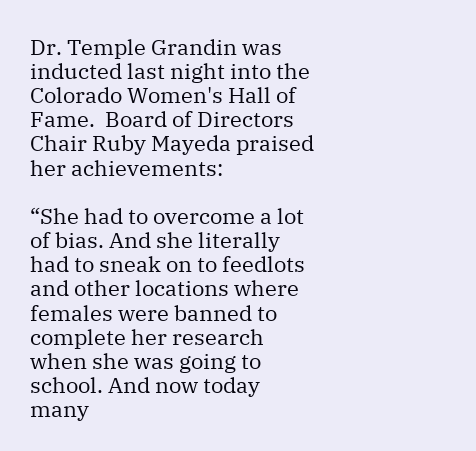Dr. Temple Grandin was inducted last night into the Colorado Women's Hall of Fame.  Board of Directors Chair Ruby Mayeda praised her achievements:

“She had to overcome a lot of bias. And she literally had to sneak on to feedlots and other locations where females were banned to complete her research when she was going to school. And now today many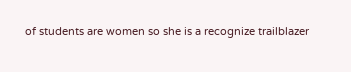of students are women so she is a recognize trailblazer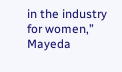in the industry for women,” Mayeda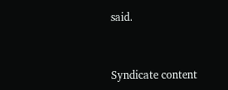said.


Syndicate content